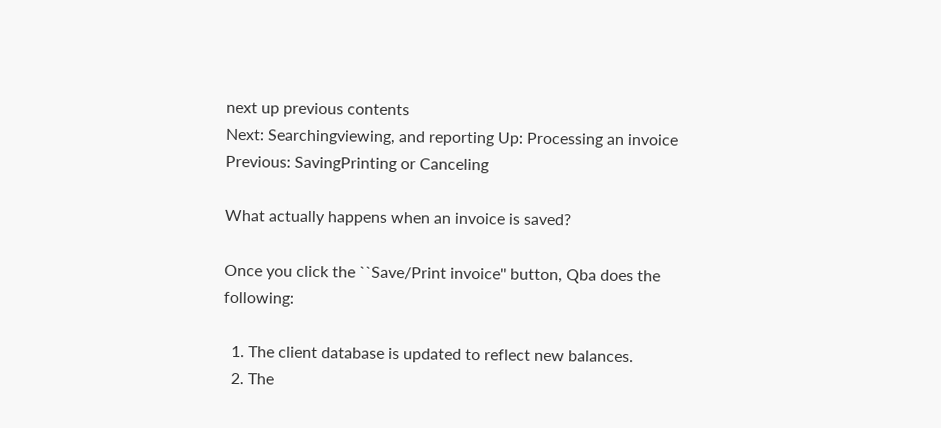next up previous contents
Next: Searchingviewing, and reporting Up: Processing an invoice Previous: SavingPrinting or Canceling

What actually happens when an invoice is saved?

Once you click the ``Save/Print invoice'' button, Qba does the following:

  1. The client database is updated to reflect new balances.
  2. The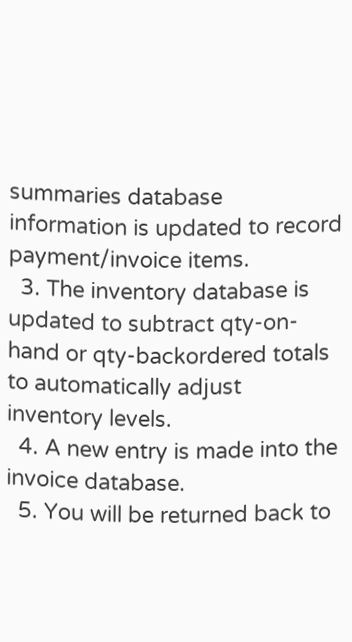summaries database information is updated to record payment/invoice items.
  3. The inventory database is updated to subtract qty-on-hand or qty-backordered totals to automatically adjust inventory levels.
  4. A new entry is made into the invoice database.
  5. You will be returned back to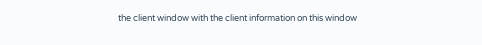the client window with the client information on this window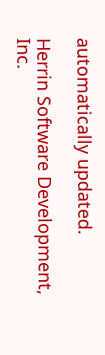automatically updated.

Herrin Software Development, Inc.